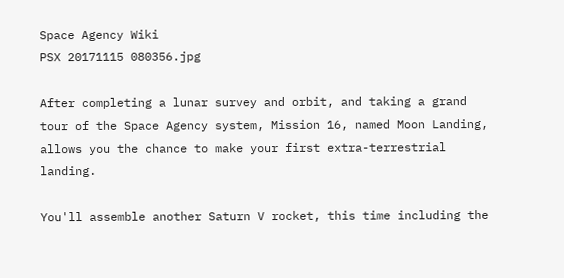Space Agency Wiki
PSX 20171115 080356.jpg

After completing a lunar survey and orbit, and taking a grand tour of the Space Agency system, Mission 16, named Moon Landing, allows you the chance to make your first extra-terrestrial landing.

You'll assemble another Saturn V rocket, this time including the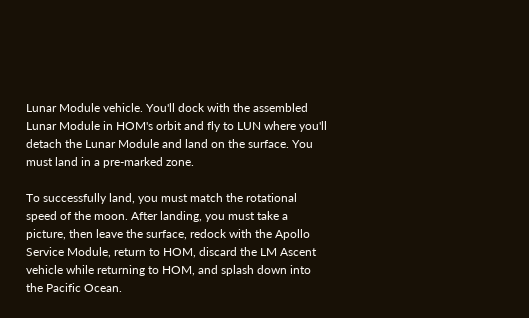Lunar Module vehicle. You'll dock with the assembled Lunar Module in HOM's orbit and fly to LUN where you'll detach the Lunar Module and land on the surface. You must land in a pre-marked zone.

To successfully land, you must match the rotational speed of the moon. After landing, you must take a picture, then leave the surface, redock with the Apollo Service Module, return to HOM, discard the LM Ascent vehicle while returning to HOM, and splash down into the Pacific Ocean.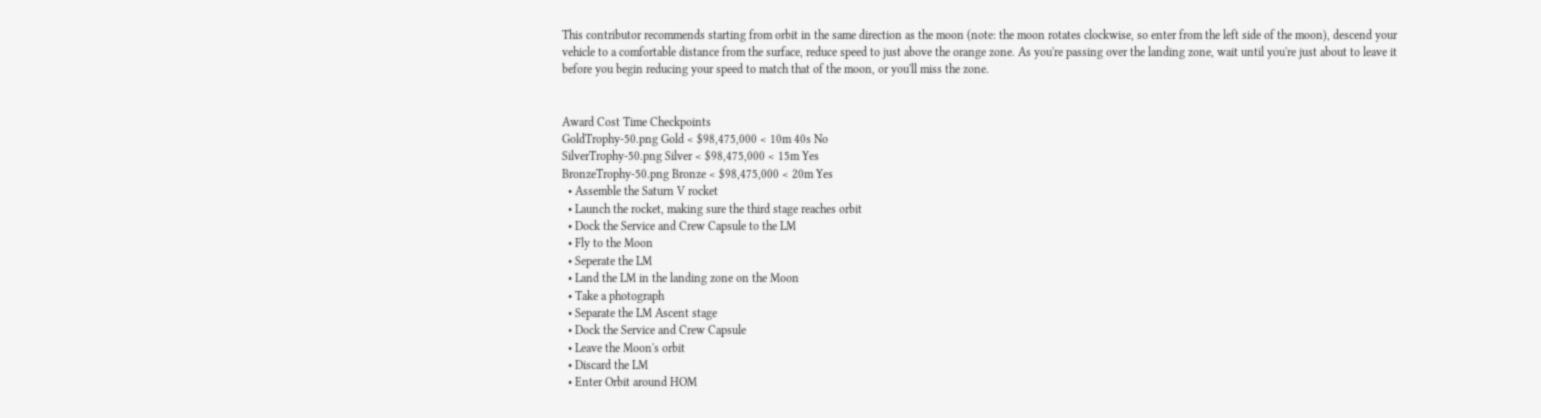This contributor recommends starting from orbit in the same direction as the moon (note: the moon rotates clockwise, so enter from the left side of the moon), descend your vehicle to a comfortable distance from the surface, reduce speed to just above the orange zone. As you're passing over the landing zone, wait until you're just about to leave it before you begin reducing your speed to match that of the moon, or you'll miss the zone.


Award Cost Time Checkpoints
GoldTrophy-50.png Gold < $98,475,000 < 10m 40s No
SilverTrophy-50.png Silver < $98,475,000 < 15m Yes
BronzeTrophy-50.png Bronze < $98,475,000 < 20m Yes
  • Assemble the Saturn V rocket
  • Launch the rocket, making sure the third stage reaches orbit
  • Dock the Service and Crew Capsule to the LM
  • Fly to the Moon
  • Seperate the LM
  • Land the LM in the landing zone on the Moon
  • Take a photograph
  • Separate the LM Ascent stage
  • Dock the Service and Crew Capsule
  • Leave the Moon's orbit
  • Discard the LM
  • Enter Orbit around HOM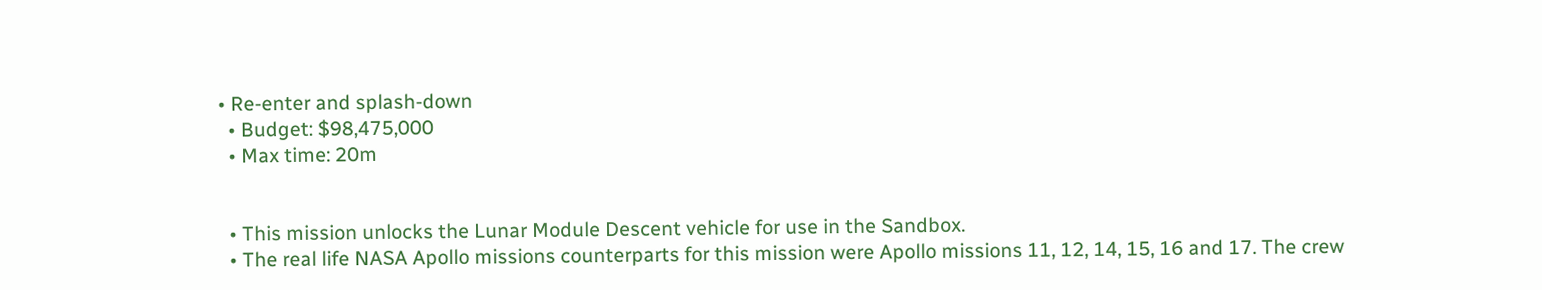• Re-enter and splash-down
  • Budget: $98,475,000
  • Max time: 20m


  • This mission unlocks the Lunar Module Descent vehicle for use in the Sandbox.
  • The real life NASA Apollo missions counterparts for this mission were Apollo missions 11, 12, 14, 15, 16 and 17. The crew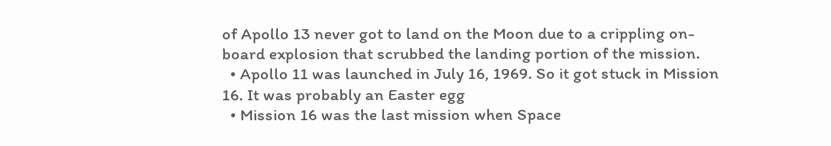of Apollo 13 never got to land on the Moon due to a crippling on-board explosion that scrubbed the landing portion of the mission.
  • Apollo 11 was launched in July 16, 1969. So it got stuck in Mission 16. It was probably an Easter egg
  • Mission 16 was the last mission when Space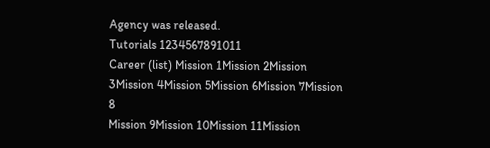Agency was released.
Tutorials 1234567891011
Career (list) Mission 1Mission 2Mission 3Mission 4Mission 5Mission 6Mission 7Mission 8
Mission 9Mission 10Mission 11Mission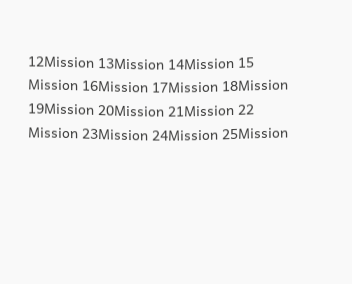12Mission 13Mission 14Mission 15
Mission 16Mission 17Mission 18Mission 19Mission 20Mission 21Mission 22
Mission 23Mission 24Mission 25Mission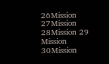26Mission 27Mission 28Mission 29
Mission 30Mission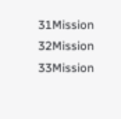31Mission 32Mission 33Mission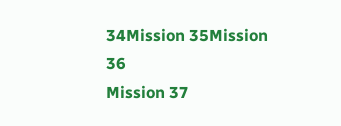34Mission 35Mission 36
Mission 37